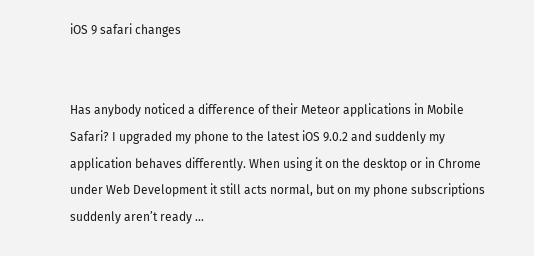iOS 9 safari changes


Has anybody noticed a difference of their Meteor applications in Mobile Safari? I upgraded my phone to the latest iOS 9.0.2 and suddenly my application behaves differently. When using it on the desktop or in Chrome under Web Development it still acts normal, but on my phone subscriptions suddenly aren’t ready …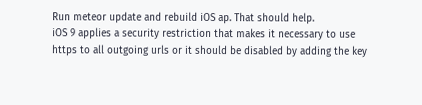Run meteor update and rebuild iOS ap. That should help.
iOS 9 applies a security restriction that makes it necessary to use https to all outgoing urls or it should be disabled by adding the key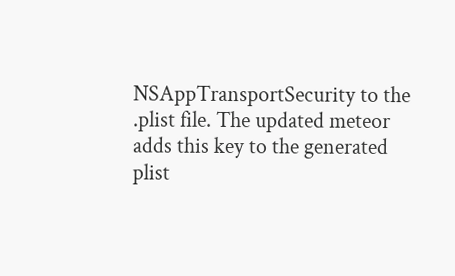NSAppTransportSecurity to the .plist file. The updated meteor adds this key to the generated plist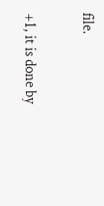file.


+1, it is done by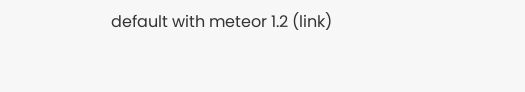default with meteor 1.2 (link)